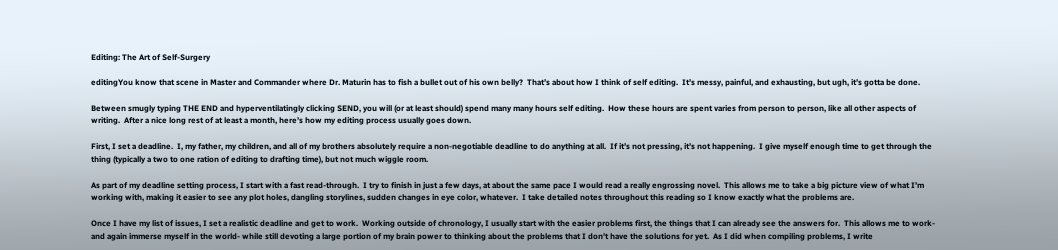Editing: The Art of Self-Surgery

editingYou know that scene in Master and Commander where Dr. Maturin has to fish a bullet out of his own belly?  That’s about how I think of self editing.  It’s messy, painful, and exhausting, but ugh, it’s gotta be done.

Between smugly typing THE END and hyperventilatingly clicking SEND, you will (or at least should) spend many many hours self editing.  How these hours are spent varies from person to person, like all other aspects of writing.  After a nice long rest of at least a month, here’s how my editing process usually goes down.

First, I set a deadline.  I, my father, my children, and all of my brothers absolutely require a non-negotiable deadline to do anything at all.  If it’s not pressing, it’s not happening.  I give myself enough time to get through the thing (typically a two to one ration of editing to drafting time), but not much wiggle room.

As part of my deadline setting process, I start with a fast read-through.  I try to finish in just a few days, at about the same pace I would read a really engrossing novel.  This allows me to take a big picture view of what I’m working with, making it easier to see any plot holes, dangling storylines, sudden changes in eye color, whatever.  I take detailed notes throughout this reading so I know exactly what the problems are.

Once I have my list of issues, I set a realistic deadline and get to work.  Working outside of chronology, I usually start with the easier problems first, the things that I can already see the answers for.  This allows me to work- and again immerse myself in the world- while still devoting a large portion of my brain power to thinking about the problems that I don’t have the solutions for yet.  As I did when compiling problems, I write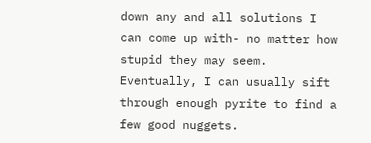down any and all solutions I can come up with- no matter how stupid they may seem.  Eventually, I can usually sift through enough pyrite to find a few good nuggets.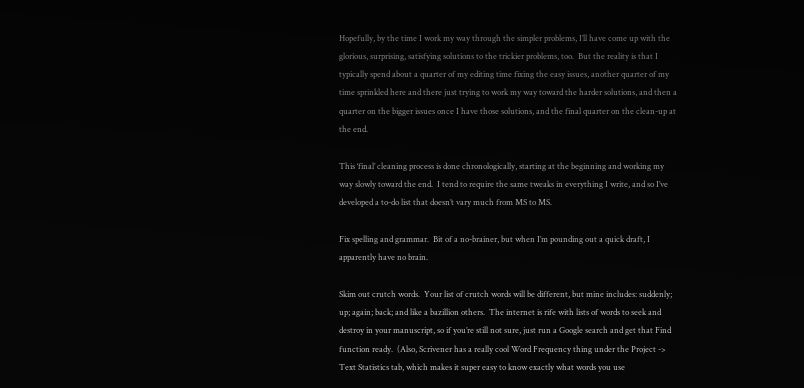Hopefully, by the time I work my way through the simpler problems, I’ll have come up with the glorious, surprising, satisfying solutions to the trickier problems, too.  But the reality is that I typically spend about a quarter of my editing time fixing the easy issues, another quarter of my time sprinkled here and there just trying to work my way toward the harder solutions, and then a quarter on the bigger issues once I have those solutions, and the final quarter on the clean-up at the end.

This ‘final’ cleaning process is done chronologically, starting at the beginning and working my way slowly toward the end.  I tend to require the same tweaks in everything I write, and so I’ve developed a to-do list that doesn’t vary much from MS to MS.

Fix spelling and grammar.  Bit of a no-brainer, but when I’m pounding out a quick draft, I apparently have no brain.

Skim out crutch words.  Your list of crutch words will be different, but mine includes: suddenly; up; again; back; and like a bazillion others.  The internet is rife with lists of words to seek and destroy in your manuscript, so if you’re still not sure, just run a Google search and get that Find function ready.  (Also, Scrivener has a really cool Word Frequency thing under the Project -> Text Statistics tab, which makes it super easy to know exactly what words you use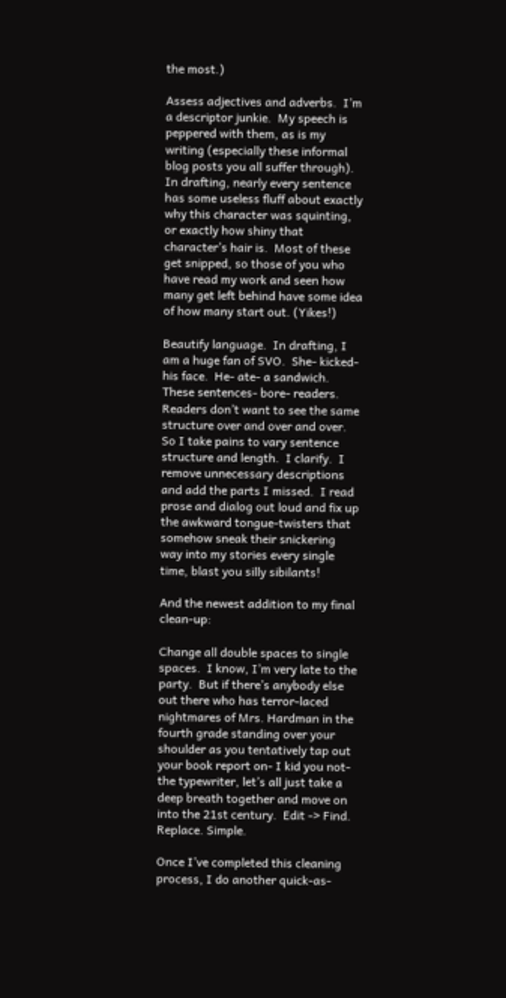the most.)

Assess adjectives and adverbs.  I’m a descriptor junkie.  My speech is peppered with them, as is my writing (especially these informal blog posts you all suffer through).  In drafting, nearly every sentence has some useless fluff about exactly why this character was squinting, or exactly how shiny that character’s hair is.  Most of these get snipped, so those of you who have read my work and seen how many get left behind have some idea of how many start out. (Yikes!)

Beautify language.  In drafting, I am a huge fan of SVO.  She- kicked- his face.  He- ate- a sandwich.  These sentences- bore- readers.  Readers don’t want to see the same structure over and over and over.  So I take pains to vary sentence structure and length.  I clarify.  I remove unnecessary descriptions and add the parts I missed.  I read prose and dialog out loud and fix up the awkward tongue-twisters that somehow sneak their snickering way into my stories every single time, blast you silly sibilants!

And the newest addition to my final clean-up:

Change all double spaces to single spaces.  I know, I’m very late to the party.  But if there’s anybody else out there who has terror-laced nightmares of Mrs. Hardman in the fourth grade standing over your shoulder as you tentatively tap out your book report on- I kid you not- the typewriter, let’s all just take a deep breath together and move on into the 21st century.  Edit -> Find. Replace. Simple.

Once I’ve completed this cleaning process, I do another quick-as-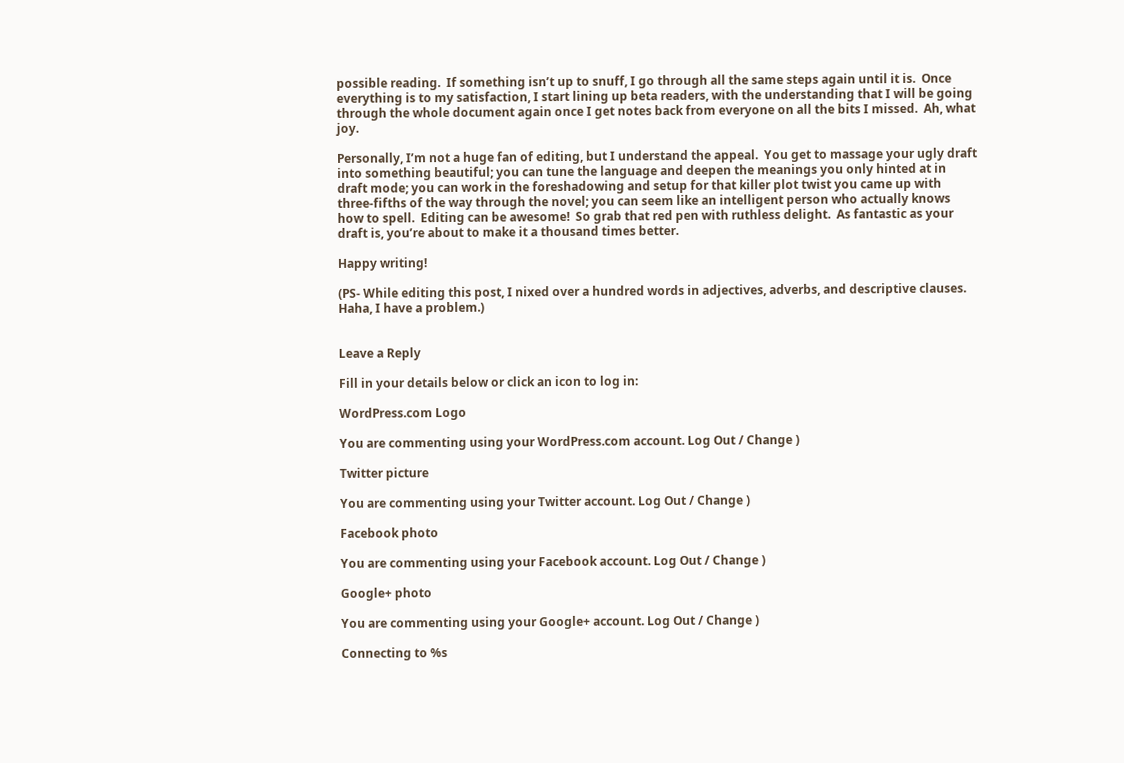possible reading.  If something isn’t up to snuff, I go through all the same steps again until it is.  Once everything is to my satisfaction, I start lining up beta readers, with the understanding that I will be going through the whole document again once I get notes back from everyone on all the bits I missed.  Ah, what joy.

Personally, I’m not a huge fan of editing, but I understand the appeal.  You get to massage your ugly draft into something beautiful; you can tune the language and deepen the meanings you only hinted at in draft mode; you can work in the foreshadowing and setup for that killer plot twist you came up with three-fifths of the way through the novel; you can seem like an intelligent person who actually knows how to spell.  Editing can be awesome!  So grab that red pen with ruthless delight.  As fantastic as your draft is, you’re about to make it a thousand times better.

Happy writing!

(PS- While editing this post, I nixed over a hundred words in adjectives, adverbs, and descriptive clauses.  Haha, I have a problem.)


Leave a Reply

Fill in your details below or click an icon to log in:

WordPress.com Logo

You are commenting using your WordPress.com account. Log Out / Change )

Twitter picture

You are commenting using your Twitter account. Log Out / Change )

Facebook photo

You are commenting using your Facebook account. Log Out / Change )

Google+ photo

You are commenting using your Google+ account. Log Out / Change )

Connecting to %s